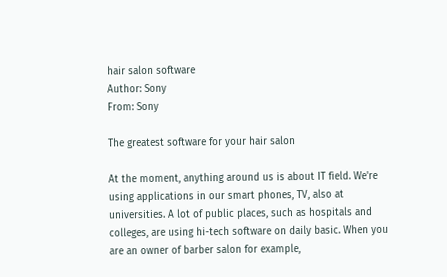hair salon software
Author: Sony
From: Sony

The greatest software for your hair salon

At the moment, anything around us is about IT field. We're using applications in our smart phones, TV, also at universities. A lot of public places, such as hospitals and colleges, are using hi-tech software on daily basic. When you are an owner of barber salon for example,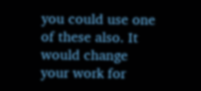you could use one of these also. It would change your work for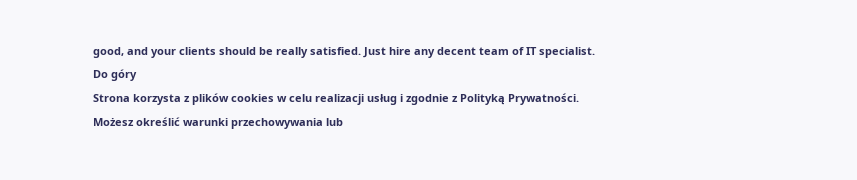good, and your clients should be really satisfied. Just hire any decent team of IT specialist.
Do góry
Strona korzysta z plików cookies w celu realizacji usług i zgodnie z Polityką Prywatności.
Możesz określić warunki przechowywania lub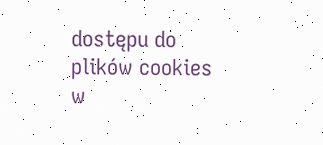dostępu do plików cookies w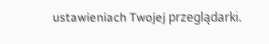ustawieniach Twojej przeglądarki.